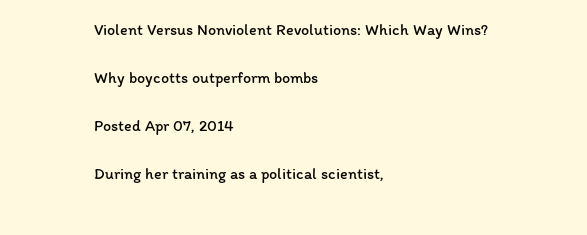Violent Versus Nonviolent Revolutions: Which Way Wins?

Why boycotts outperform bombs

Posted Apr 07, 2014

During her training as a political scientist,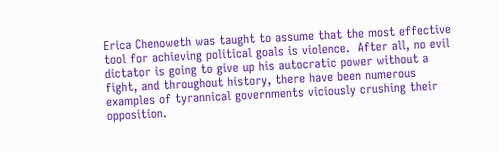Erica Chenoweth was taught to assume that the most effective tool for achieving political goals is violence.  After all, no evil dictator is going to give up his autocratic power without a fight, and throughout history, there have been numerous examples of tyrannical governments viciously crushing their opposition.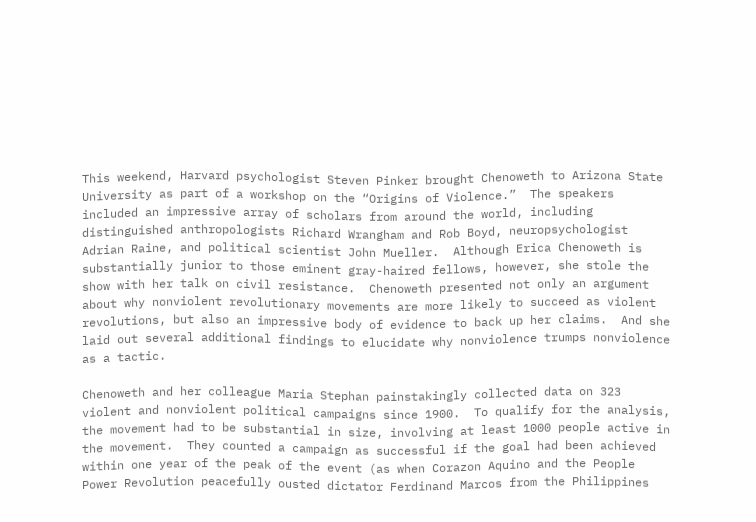This weekend, Harvard psychologist Steven Pinker brought Chenoweth to Arizona State University as part of a workshop on the “Origins of Violence.”  The speakers included an impressive array of scholars from around the world, including distinguished anthropologists Richard Wrangham and Rob Boyd, neuropsychologist Adrian Raine, and political scientist John Mueller.  Although Erica Chenoweth is substantially junior to those eminent gray-haired fellows, however, she stole the show with her talk on civil resistance.  Chenoweth presented not only an argument about why nonviolent revolutionary movements are more likely to succeed as violent revolutions, but also an impressive body of evidence to back up her claims.  And she laid out several additional findings to elucidate why nonviolence trumps nonviolence as a tactic.

Chenoweth and her colleague Maria Stephan painstakingly collected data on 323 violent and nonviolent political campaigns since 1900.  To qualify for the analysis, the movement had to be substantial in size, involving at least 1000 people active in the movement.  They counted a campaign as successful if the goal had been achieved within one year of the peak of the event (as when Corazon Aquino and the People Power Revolution peacefully ousted dictator Ferdinand Marcos from the Philippines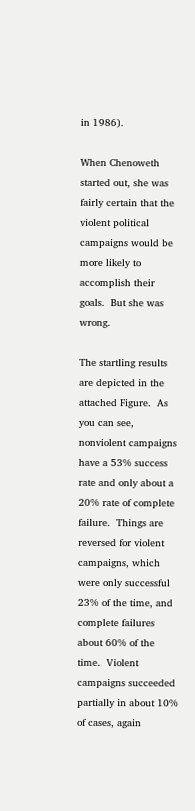in 1986).

When Chenoweth started out, she was fairly certain that the violent political campaigns would be more likely to accomplish their goals.  But she was wrong.

The startling results are depicted in the attached Figure.  As you can see, nonviolent campaigns have a 53% success rate and only about a 20% rate of complete failure.  Things are reversed for violent campaigns, which were only successful 23% of the time, and complete failures about 60% of the time.  Violent campaigns succeeded partially in about 10% of cases, again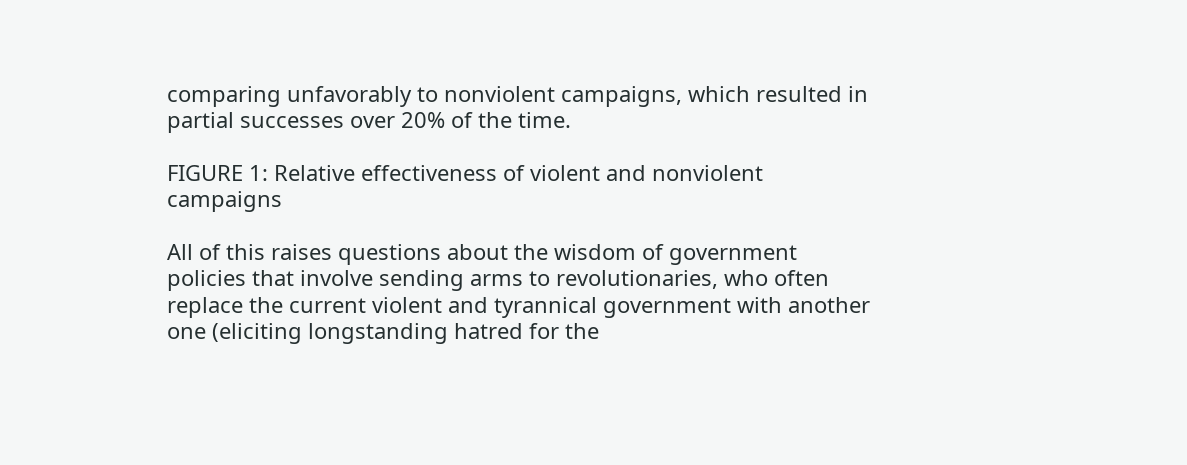comparing unfavorably to nonviolent campaigns, which resulted in partial successes over 20% of the time.

FIGURE 1: Relative effectiveness of violent and nonviolent campaigns

All of this raises questions about the wisdom of government policies that involve sending arms to revolutionaries, who often replace the current violent and tyrannical government with another one (eliciting longstanding hatred for the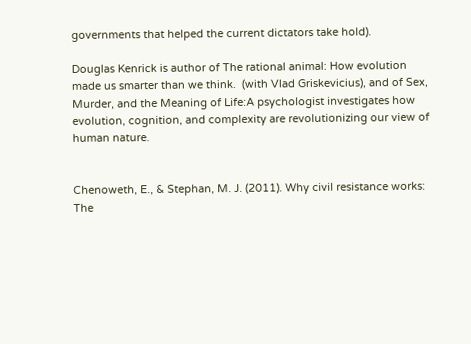governments that helped the current dictators take hold).

Douglas Kenrick is author of The rational animal: How evolution made us smarter than we think.  (with Vlad Griskevicius), and of Sex, Murder, and the Meaning of Life:A psychologist investigates how evolution, cognition, and complexity are revolutionizing our view of human nature.


Chenoweth, E., & Stephan, M. J. (2011). Why civil resistance works: The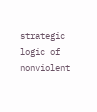strategic logic of nonviolent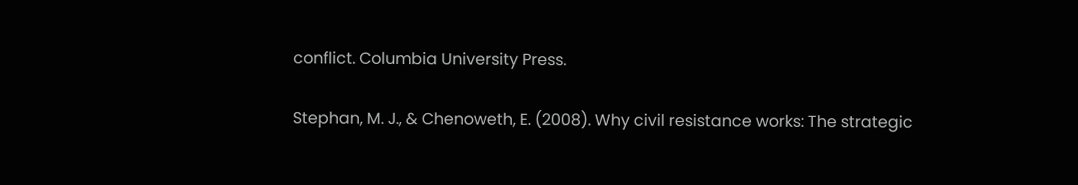conflict. Columbia University Press.

Stephan, M. J., & Chenoweth, E. (2008). Why civil resistance works: The strategic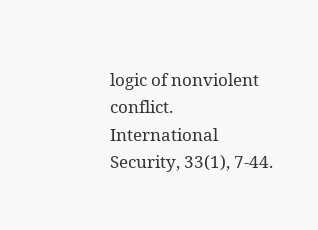logic of nonviolent conflict. International Security, 33(1), 7-44.